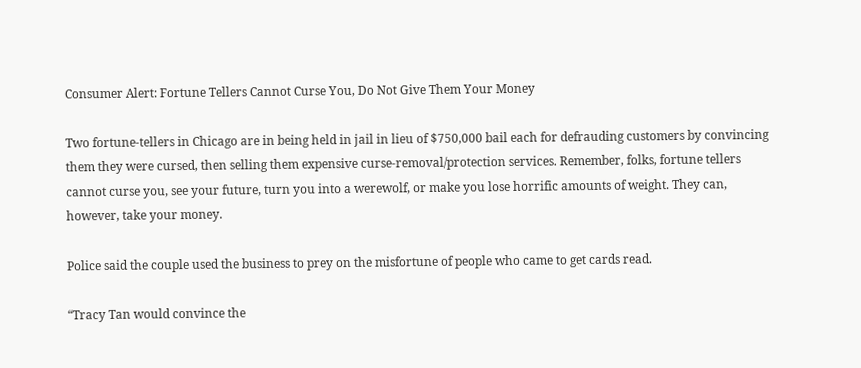Consumer Alert: Fortune Tellers Cannot Curse You, Do Not Give Them Your Money

Two fortune-tellers in Chicago are in being held in jail in lieu of $750,000 bail each for defrauding customers by convincing them they were cursed, then selling them expensive curse-removal/protection services. Remember, folks, fortune tellers cannot curse you, see your future, turn you into a werewolf, or make you lose horrific amounts of weight. They can, however, take your money.

Police said the couple used the business to prey on the misfortune of people who came to get cards read.

“Tracy Tan would convince the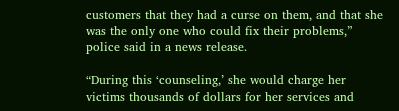customers that they had a curse on them, and that she was the only one who could fix their problems,” police said in a news release.

“During this ‘counseling,’ she would charge her victims thousands of dollars for her services and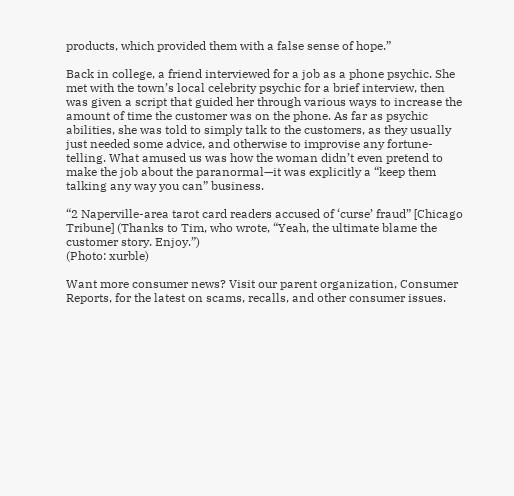products, which provided them with a false sense of hope.”

Back in college, a friend interviewed for a job as a phone psychic. She met with the town’s local celebrity psychic for a brief interview, then was given a script that guided her through various ways to increase the amount of time the customer was on the phone. As far as psychic abilities, she was told to simply talk to the customers, as they usually just needed some advice, and otherwise to improvise any fortune-telling. What amused us was how the woman didn’t even pretend to make the job about the paranormal—it was explicitly a “keep them talking any way you can” business.

“2 Naperville-area tarot card readers accused of ‘curse’ fraud” [Chicago Tribune] (Thanks to Tim, who wrote, “Yeah, the ultimate blame the customer story. Enjoy.”)
(Photo: xurble)

Want more consumer news? Visit our parent organization, Consumer Reports, for the latest on scams, recalls, and other consumer issues.